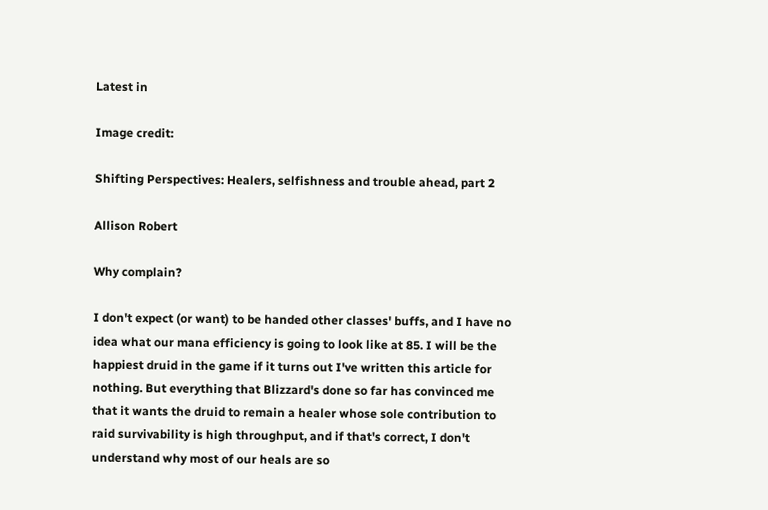Latest in

Image credit:

Shifting Perspectives: Healers, selfishness and trouble ahead, part 2

Allison Robert

Why complain?

I don't expect (or want) to be handed other classes' buffs, and I have no idea what our mana efficiency is going to look like at 85. I will be the happiest druid in the game if it turns out I've written this article for nothing. But everything that Blizzard's done so far has convinced me that it wants the druid to remain a healer whose sole contribution to raid survivability is high throughput, and if that's correct, I don't understand why most of our heals are so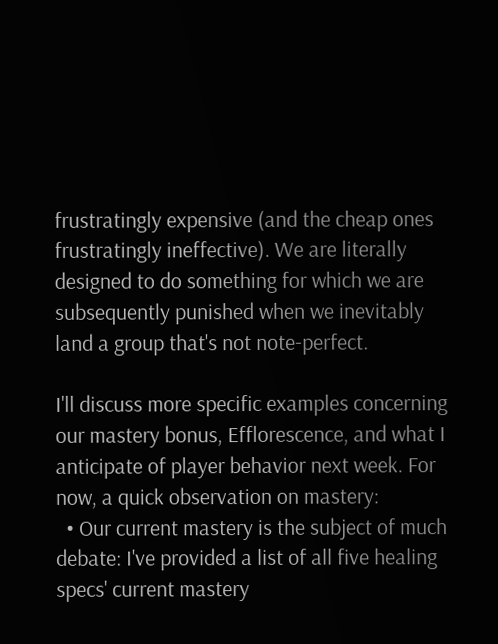frustratingly expensive (and the cheap ones frustratingly ineffective). We are literally designed to do something for which we are subsequently punished when we inevitably land a group that's not note-perfect.

I'll discuss more specific examples concerning our mastery bonus, Efflorescence, and what I anticipate of player behavior next week. For now, a quick observation on mastery:
  • Our current mastery is the subject of much debate: I've provided a list of all five healing specs' current mastery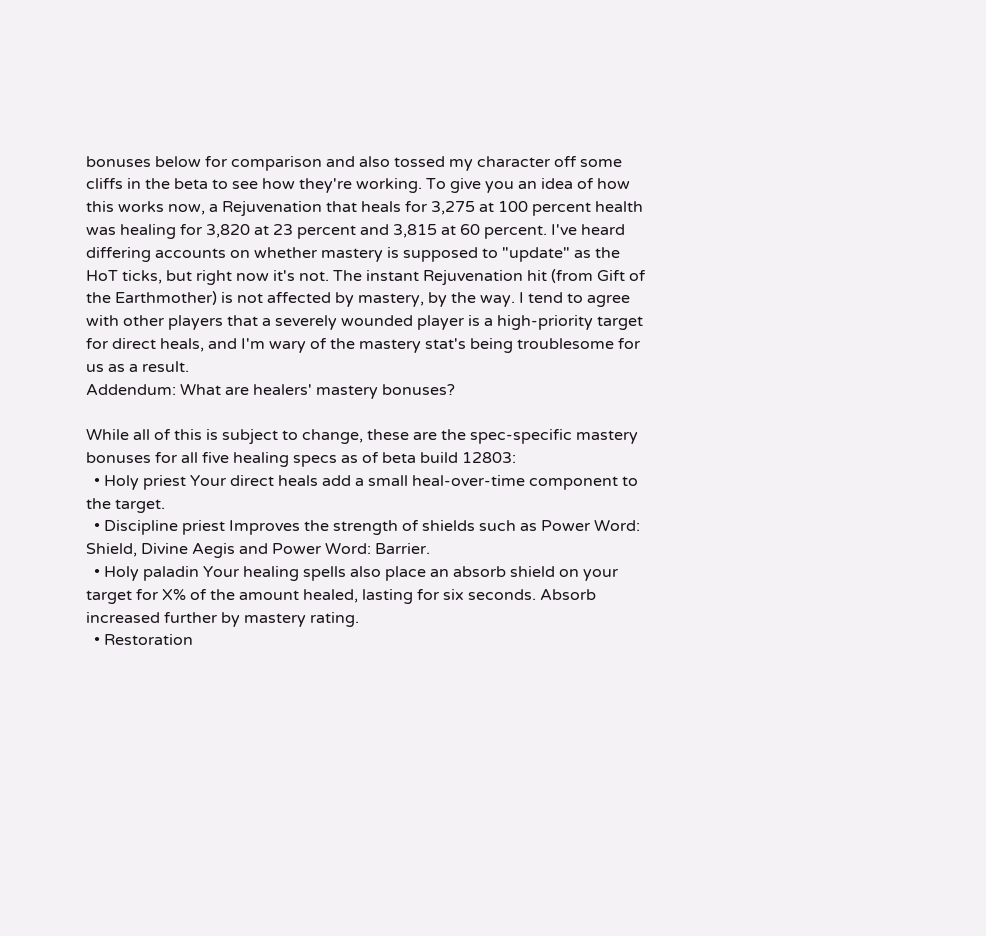bonuses below for comparison and also tossed my character off some cliffs in the beta to see how they're working. To give you an idea of how this works now, a Rejuvenation that heals for 3,275 at 100 percent health was healing for 3,820 at 23 percent and 3,815 at 60 percent. I've heard differing accounts on whether mastery is supposed to "update" as the HoT ticks, but right now it's not. The instant Rejuvenation hit (from Gift of the Earthmother) is not affected by mastery, by the way. I tend to agree with other players that a severely wounded player is a high-priority target for direct heals, and I'm wary of the mastery stat's being troublesome for us as a result.
Addendum: What are healers' mastery bonuses?

While all of this is subject to change, these are the spec-specific mastery bonuses for all five healing specs as of beta build 12803:
  • Holy priest Your direct heals add a small heal-over-time component to the target.
  • Discipline priest Improves the strength of shields such as Power Word: Shield, Divine Aegis and Power Word: Barrier.
  • Holy paladin Your healing spells also place an absorb shield on your target for X% of the amount healed, lasting for six seconds. Absorb increased further by mastery rating.
  • Restoration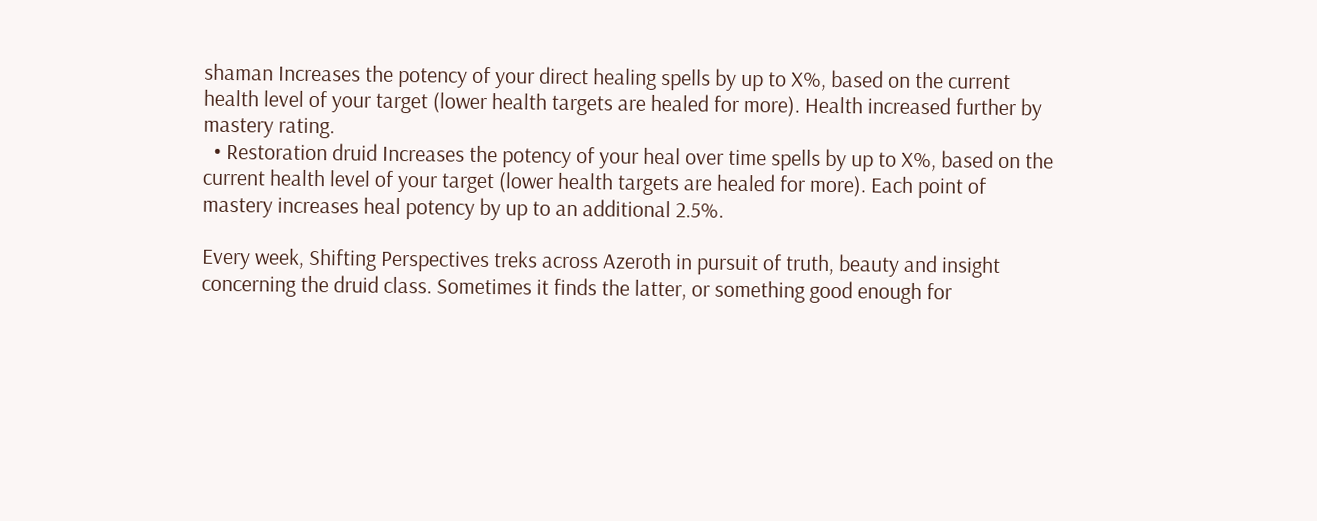shaman Increases the potency of your direct healing spells by up to X%, based on the current health level of your target (lower health targets are healed for more). Health increased further by mastery rating.
  • Restoration druid Increases the potency of your heal over time spells by up to X%, based on the current health level of your target (lower health targets are healed for more). Each point of mastery increases heal potency by up to an additional 2.5%.

Every week, Shifting Perspectives treks across Azeroth in pursuit of truth, beauty and insight concerning the druid class. Sometimes it finds the latter, or something good enough for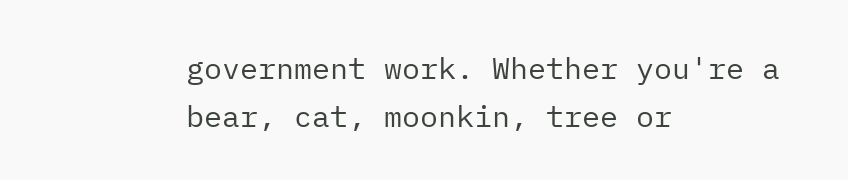government work. Whether you're a bear, cat, moonkin, tree or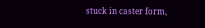stuck in caster form,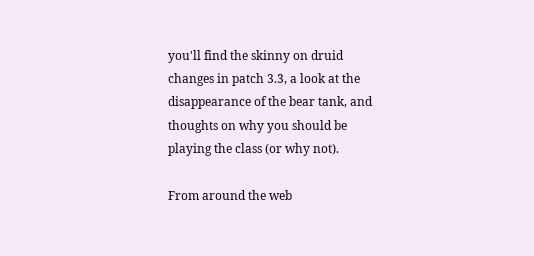you'll find the skinny on druid changes in patch 3.3, a look at the disappearance of the bear tank, and thoughts on why you should be playing the class (or why not).

From around the web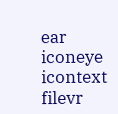ear iconeye icontext filevr